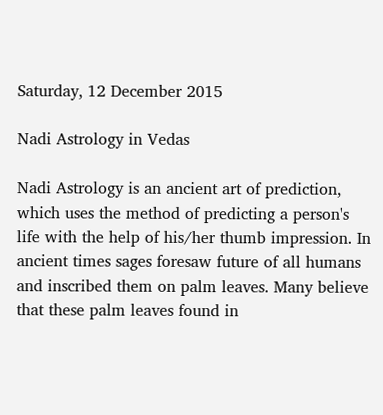Saturday, 12 December 2015

Nadi Astrology in Vedas

Nadi Astrology is an ancient art of prediction, which uses the method of predicting a person's life with the help of his/her thumb impression. In ancient times sages foresaw future of all humans and inscribed them on palm leaves. Many believe that these palm leaves found in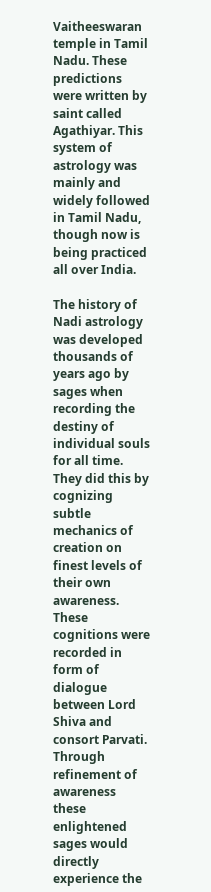Vaitheeswaran temple in Tamil Nadu. These predictions were written by saint called Agathiyar. This system of astrology was mainly and widely followed in Tamil Nadu, though now is being practiced all over India.

The history of Nadi astrology was developed thousands of years ago by sages when recording the destiny of individual souls for all time. They did this by cognizing subtle mechanics of creation on finest levels of their own awareness. These cognitions were recorded in form of dialogue between Lord Shiva and consort Parvati. Through refinement of awareness these enlightened sages would directly experience the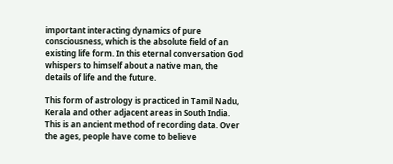important interacting dynamics of pure consciousness, which is the absolute field of an existing life form. In this eternal conversation God whispers to himself about a native man, the details of life and the future.

This form of astrology is practiced in Tamil Nadu, Kerala and other adjacent areas in South India. This is an ancient method of recording data. Over the ages, people have come to believe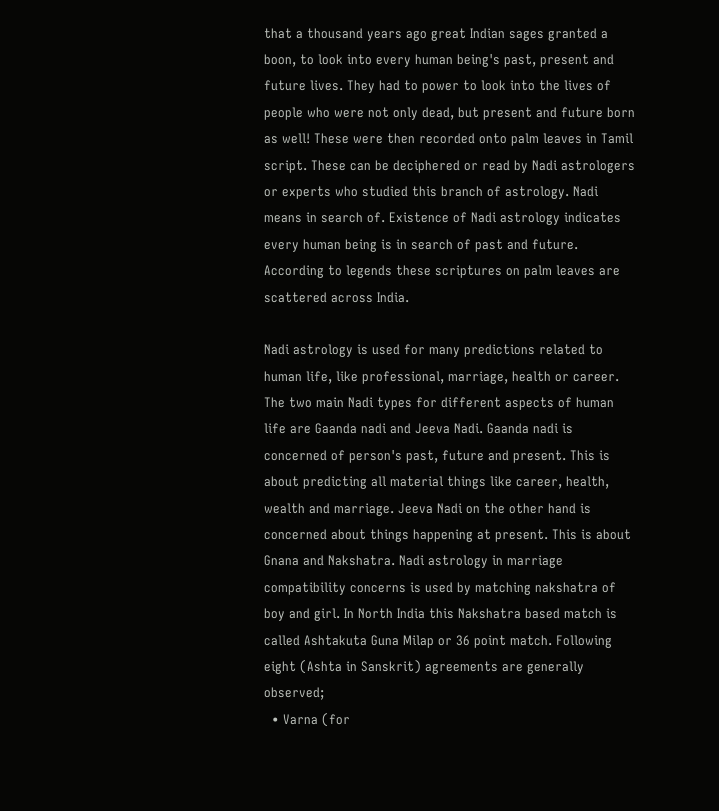that a thousand years ago great Indian sages granted a boon, to look into every human being's past, present and future lives. They had to power to look into the lives of people who were not only dead, but present and future born as well! These were then recorded onto palm leaves in Tamil script. These can be deciphered or read by Nadi astrologers or experts who studied this branch of astrology. Nadi means in search of. Existence of Nadi astrology indicates every human being is in search of past and future. According to legends these scriptures on palm leaves are scattered across India.

Nadi astrology is used for many predictions related to human life, like professional, marriage, health or career. The two main Nadi types for different aspects of human life are Gaanda nadi and Jeeva Nadi. Gaanda nadi is concerned of person's past, future and present. This is about predicting all material things like career, health, wealth and marriage. Jeeva Nadi on the other hand is concerned about things happening at present. This is about Gnana and Nakshatra. Nadi astrology in marriage compatibility concerns is used by matching nakshatra of boy and girl. In North India this Nakshatra based match is called Ashtakuta Guna Milap or 36 point match. Following eight (Ashta in Sanskrit) agreements are generally observed;
  • Varna (for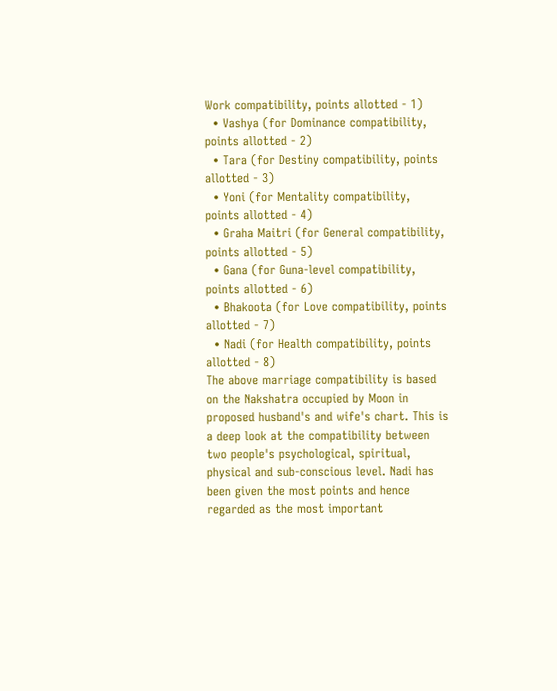Work compatibility, points allotted - 1)
  • Vashya (for Dominance compatibility, points allotted - 2)
  • Tara (for Destiny compatibility, points allotted - 3)
  • Yoni (for Mentality compatibility, points allotted - 4)
  • Graha Maitri (for General compatibility, points allotted - 5)
  • Gana (for Guna-level compatibility, points allotted - 6)
  • Bhakoota (for Love compatibility, points allotted - 7)
  • Nadi (for Health compatibility, points allotted - 8)
The above marriage compatibility is based on the Nakshatra occupied by Moon in proposed husband's and wife's chart. This is a deep look at the compatibility between two people's psychological, spiritual, physical and sub-conscious level. Nadi has been given the most points and hence regarded as the most important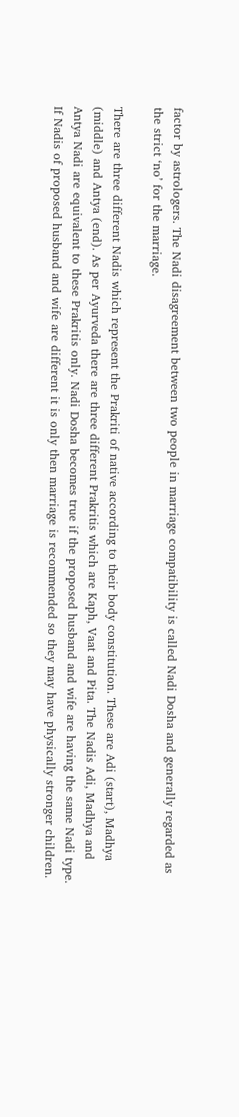factor by astrologers. The Nadi disagreement between two people in marriage compatibility is called Nadi Dosha and generally regarded as the strict ‘no’ for the marriage.

There are three different Nadis which represent the Prakriti of native according to their body constitution. These are Adi (start), Madhya (middle) and Antya (end). As per Ayurveda there are three different Prakritis which are Kaph, Vaat and Pita. The Nadis Adi, Madhya and Antya Nadi are equivalent to these Prakritis only. Nadi Dosha becomes true if the proposed husband and wife are having the same Nadi type. If Nadis of proposed husband and wife are different it is only then marriage is recommended so they may have physically stronger children.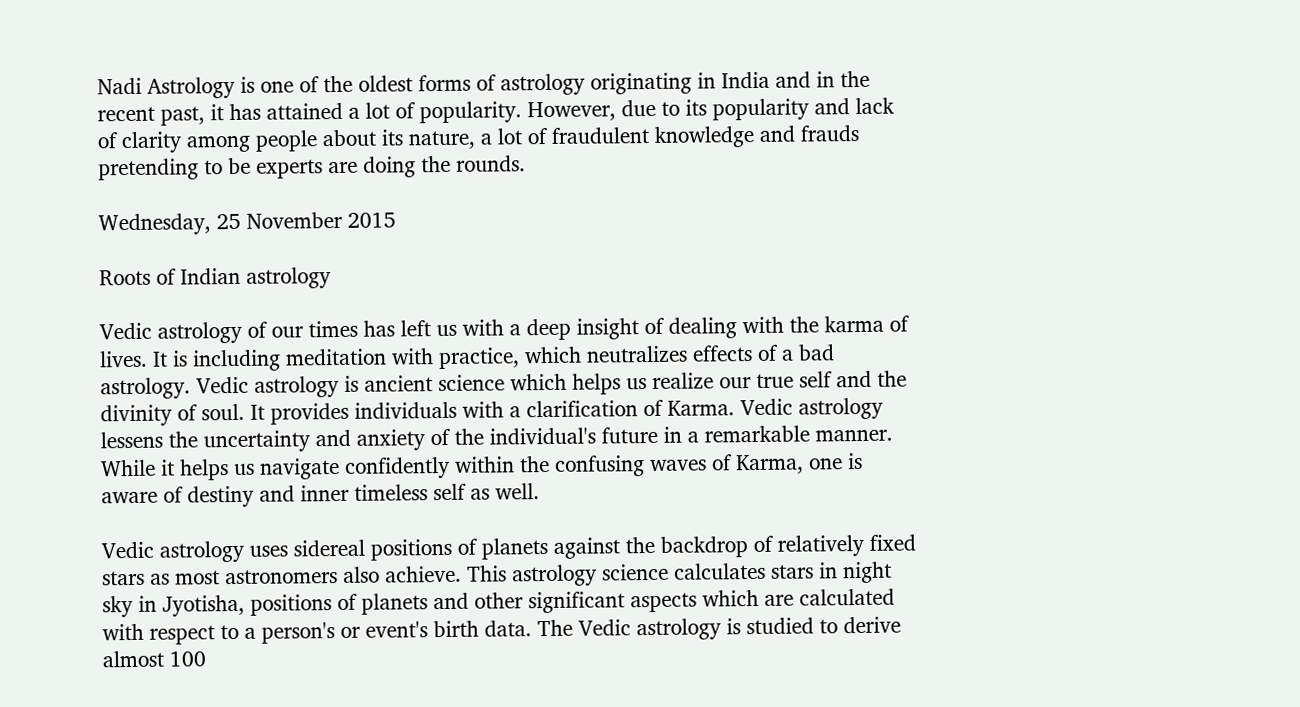Nadi Astrology is one of the oldest forms of astrology originating in India and in the recent past, it has attained a lot of popularity. However, due to its popularity and lack of clarity among people about its nature, a lot of fraudulent knowledge and frauds pretending to be experts are doing the rounds.

Wednesday, 25 November 2015

Roots of Indian astrology

Vedic astrology of our times has left us with a deep insight of dealing with the karma of lives. It is including meditation with practice, which neutralizes effects of a bad astrology. Vedic astrology is ancient science which helps us realize our true self and the divinity of soul. It provides individuals with a clarification of Karma. Vedic astrology lessens the uncertainty and anxiety of the individual's future in a remarkable manner. While it helps us navigate confidently within the confusing waves of Karma, one is aware of destiny and inner timeless self as well.

Vedic astrology uses sidereal positions of planets against the backdrop of relatively fixed stars as most astronomers also achieve. This astrology science calculates stars in night sky in Jyotisha, positions of planets and other significant aspects which are calculated with respect to a person's or event's birth data. The Vedic astrology is studied to derive almost 100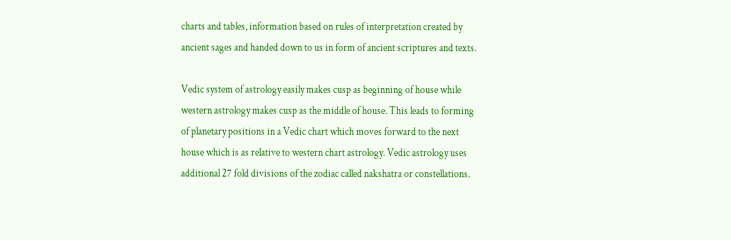charts and tables, information based on rules of interpretation created by ancient sages and handed down to us in form of ancient scriptures and texts.

Vedic system of astrology easily makes cusp as beginning of house while western astrology makes cusp as the middle of house. This leads to forming of planetary positions in a Vedic chart which moves forward to the next house which is as relative to western chart astrology. Vedic astrology uses additional 27 fold divisions of the zodiac called nakshatra or constellations.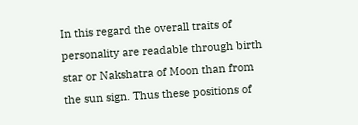In this regard the overall traits of personality are readable through birth star or Nakshatra of Moon than from the sun sign. Thus these positions of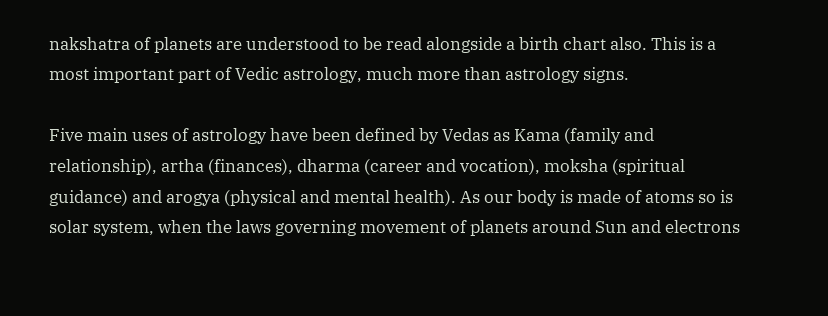nakshatra of planets are understood to be read alongside a birth chart also. This is a most important part of Vedic astrology, much more than astrology signs.

Five main uses of astrology have been defined by Vedas as Kama (family and relationship), artha (finances), dharma (career and vocation), moksha (spiritual guidance) and arogya (physical and mental health). As our body is made of atoms so is solar system, when the laws governing movement of planets around Sun and electrons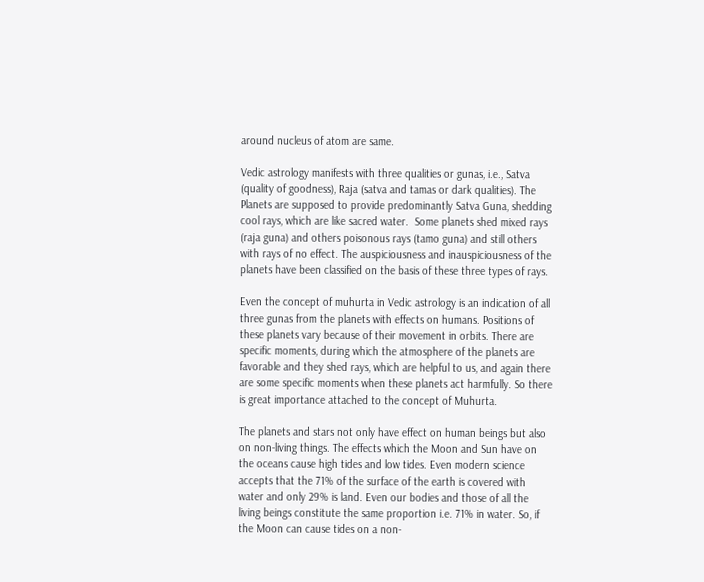around nucleus of atom are same.

Vedic astrology manifests with three qualities or gunas, i.e., Satva (quality of goodness), Raja (satva and tamas or dark qualities). The Planets are supposed to provide predominantly Satva Guna, shedding cool rays, which are like sacred water.  Some planets shed mixed rays (raja guna) and others poisonous rays (tamo guna) and still others with rays of no effect. The auspiciousness and inauspiciousness of the planets have been classified on the basis of these three types of rays.

Even the concept of muhurta in Vedic astrology is an indication of all three gunas from the planets with effects on humans. Positions of these planets vary because of their movement in orbits. There are specific moments, during which the atmosphere of the planets are favorable and they shed rays, which are helpful to us, and again there are some specific moments when these planets act harmfully. So there is great importance attached to the concept of Muhurta.

The planets and stars not only have effect on human beings but also on non-living things. The effects which the Moon and Sun have on the oceans cause high tides and low tides. Even modern science accepts that the 71% of the surface of the earth is covered with water and only 29% is land. Even our bodies and those of all the living beings constitute the same proportion i.e. 71% in water. So, if the Moon can cause tides on a non-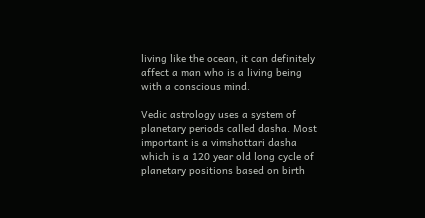living like the ocean, it can definitely affect a man who is a living being with a conscious mind.

Vedic astrology uses a system of planetary periods called dasha. Most important is a vimshottari dasha which is a 120 year old long cycle of planetary positions based on birth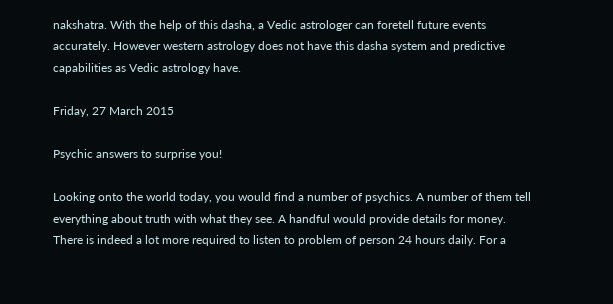nakshatra. With the help of this dasha, a Vedic astrologer can foretell future events accurately. However western astrology does not have this dasha system and predictive capabilities as Vedic astrology have.

Friday, 27 March 2015

Psychic answers to surprise you!

Looking onto the world today, you would find a number of psychics. A number of them tell everything about truth with what they see. A handful would provide details for money. There is indeed a lot more required to listen to problem of person 24 hours daily. For a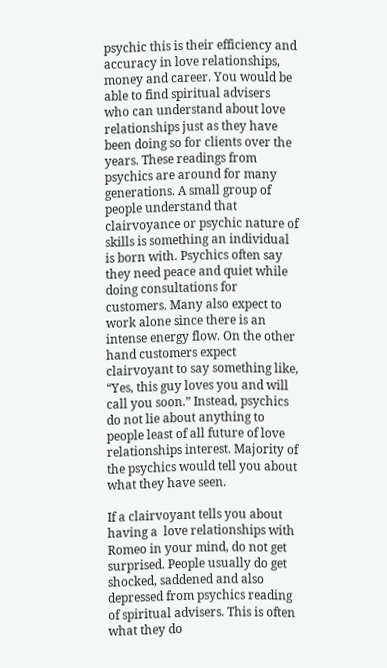psychic this is their efficiency and accuracy in love relationships, money and career. You would be able to find spiritual advisers who can understand about love relationships just as they have been doing so for clients over the years. These readings from psychics are around for many generations. A small group of people understand that clairvoyance or psychic nature of skills is something an individual is born with. Psychics often say they need peace and quiet while doing consultations for customers. Many also expect to work alone since there is an intense energy flow. On the other hand customers expect clairvoyant to say something like, “Yes, this guy loves you and will call you soon.” Instead, psychics do not lie about anything to people least of all future of love relationships interest. Majority of the psychics would tell you about what they have seen.

If a clairvoyant tells you about having a  love relationships with Romeo in your mind, do not get surprised. People usually do get shocked, saddened and also depressed from psychics reading of spiritual advisers. This is often what they do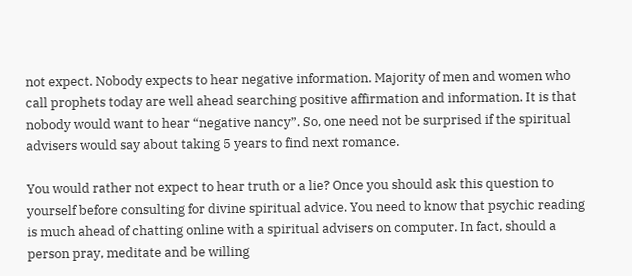not expect. Nobody expects to hear negative information. Majority of men and women who call prophets today are well ahead searching positive affirmation and information. It is that nobody would want to hear “negative nancy”. So, one need not be surprised if the spiritual advisers would say about taking 5 years to find next romance.

You would rather not expect to hear truth or a lie? Once you should ask this question to yourself before consulting for divine spiritual advice. You need to know that psychic reading is much ahead of chatting online with a spiritual advisers on computer. In fact, should a person pray, meditate and be willing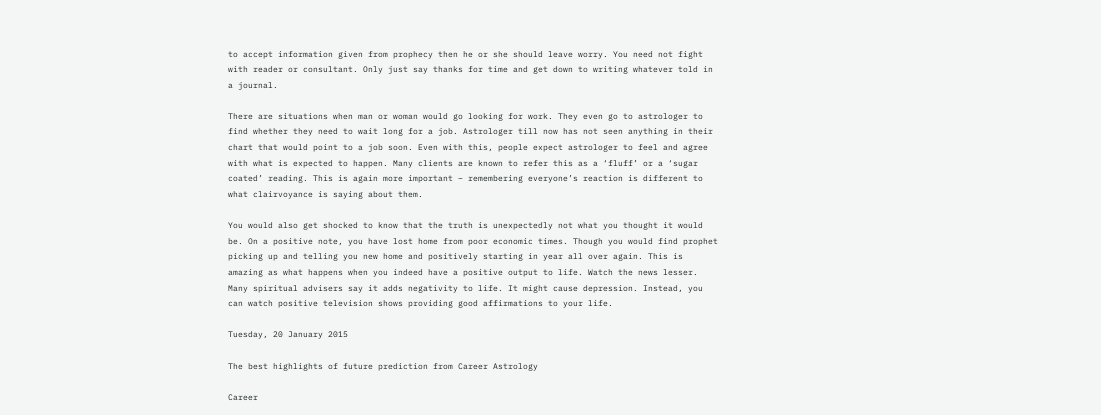to accept information given from prophecy then he or she should leave worry. You need not fight with reader or consultant. Only just say thanks for time and get down to writing whatever told in a journal.

There are situations when man or woman would go looking for work. They even go to astrologer to find whether they need to wait long for a job. Astrologer till now has not seen anything in their chart that would point to a job soon. Even with this, people expect astrologer to feel and agree with what is expected to happen. Many clients are known to refer this as a ‘fluff’ or a ‘sugar coated’ reading. This is again more important – remembering everyone’s reaction is different to what clairvoyance is saying about them.

You would also get shocked to know that the truth is unexpectedly not what you thought it would be. On a positive note, you have lost home from poor economic times. Though you would find prophet picking up and telling you new home and positively starting in year all over again. This is amazing as what happens when you indeed have a positive output to life. Watch the news lesser. Many spiritual advisers say it adds negativity to life. It might cause depression. Instead, you can watch positive television shows providing good affirmations to your life.

Tuesday, 20 January 2015

The best highlights of future prediction from Career Astrology

Career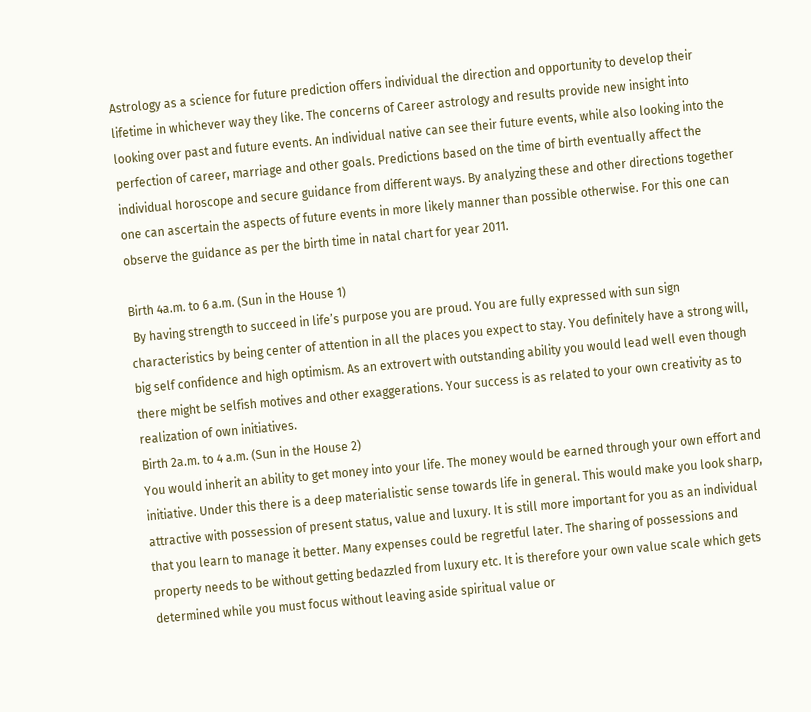Astrology as a science for future prediction offers individual the direction and opportunity to develop their lifetime in whichever way they like. The concerns of Career astrology and results provide new insight into looking over past and future events. An individual native can see their future events, while also looking into the perfection of career, marriage and other goals. Predictions based on the time of birth eventually affect the individual horoscope and secure guidance from different ways. By analyzing these and other directions together one can ascertain the aspects of future events in more likely manner than possible otherwise. For this one can observe the guidance as per the birth time in natal chart for year 2011.

Birth 4a.m. to 6 a.m. (Sun in the House 1)
 By having strength to succeed in life’s purpose you are proud. You are fully expressed with sun sign characteristics by being center of attention in all the places you expect to stay. You definitely have a strong will, big self confidence and high optimism. As an extrovert with outstanding ability you would lead well even though there might be selfish motives and other exaggerations. Your success is as related to your own creativity as to realization of own initiatives.
Birth 2a.m. to 4 a.m. (Sun in the House 2)
You would inherit an ability to get money into your life. The money would be earned through your own effort and initiative. Under this there is a deep materialistic sense towards life in general. This would make you look sharp, attractive with possession of present status, value and luxury. It is still more important for you as an individual that you learn to manage it better. Many expenses could be regretful later. The sharing of possessions and property needs to be without getting bedazzled from luxury etc. It is therefore your own value scale which gets determined while you must focus without leaving aside spiritual value or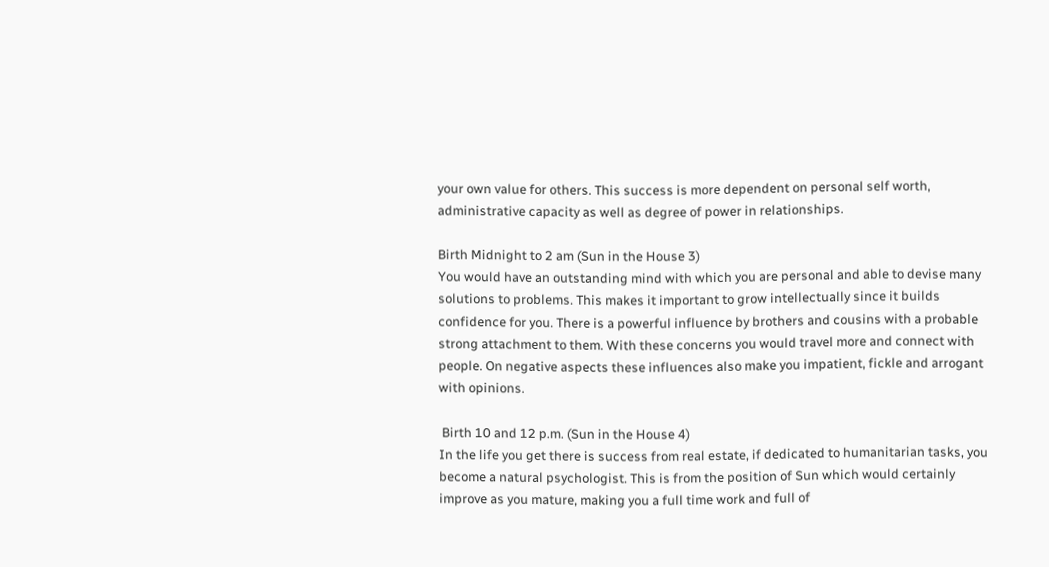your own value for others. This success is more dependent on personal self worth, administrative capacity as well as degree of power in relationships.

Birth Midnight to 2 am (Sun in the House 3)
You would have an outstanding mind with which you are personal and able to devise many solutions to problems. This makes it important to grow intellectually since it builds confidence for you. There is a powerful influence by brothers and cousins with a probable strong attachment to them. With these concerns you would travel more and connect with people. On negative aspects these influences also make you impatient, fickle and arrogant with opinions.

 Birth 10 and 12 p.m. (Sun in the House 4)
In the life you get there is success from real estate, if dedicated to humanitarian tasks, you  become a natural psychologist. This is from the position of Sun which would certainly improve as you mature, making you a full time work and full of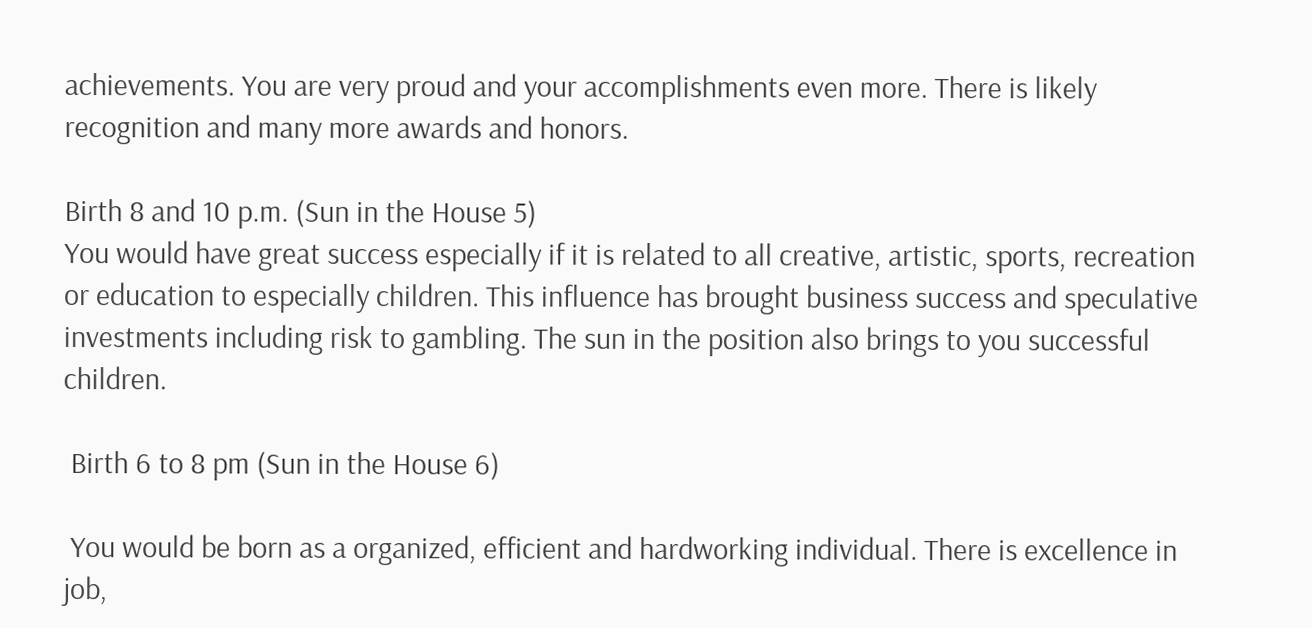achievements. You are very proud and your accomplishments even more. There is likely recognition and many more awards and honors.

Birth 8 and 10 p.m. (Sun in the House 5)
You would have great success especially if it is related to all creative, artistic, sports, recreation or education to especially children. This influence has brought business success and speculative investments including risk to gambling. The sun in the position also brings to you successful children.

 Birth 6 to 8 pm (Sun in the House 6)

 You would be born as a organized, efficient and hardworking individual. There is excellence in job,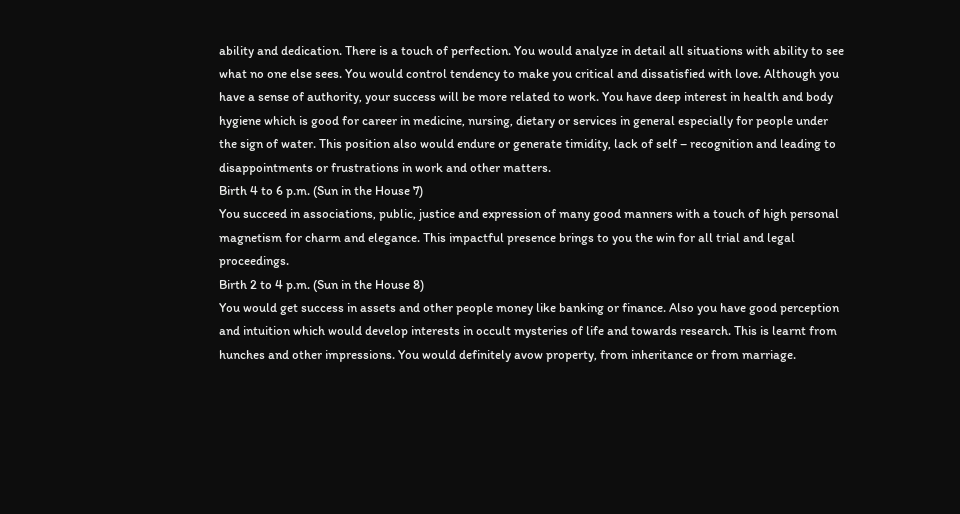ability and dedication. There is a touch of perfection. You would analyze in detail all situations with ability to see what no one else sees. You would control tendency to make you critical and dissatisfied with love. Although you have a sense of authority, your success will be more related to work. You have deep interest in health and body hygiene which is good for career in medicine, nursing, dietary or services in general especially for people under the sign of water. This position also would endure or generate timidity, lack of self – recognition and leading to disappointments or frustrations in work and other matters.
Birth 4 to 6 p.m. (Sun in the House 7)
You succeed in associations, public, justice and expression of many good manners with a touch of high personal magnetism for charm and elegance. This impactful presence brings to you the win for all trial and legal proceedings.
Birth 2 to 4 p.m. (Sun in the House 8)
You would get success in assets and other people money like banking or finance. Also you have good perception and intuition which would develop interests in occult mysteries of life and towards research. This is learnt from hunches and other impressions. You would definitely avow property, from inheritance or from marriage.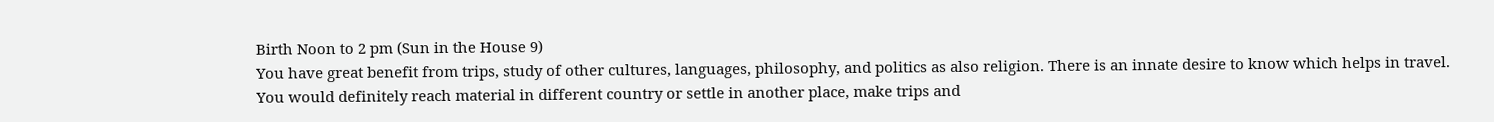Birth Noon to 2 pm (Sun in the House 9)
You have great benefit from trips, study of other cultures, languages, philosophy, and politics as also religion. There is an innate desire to know which helps in travel. You would definitely reach material in different country or settle in another place, make trips and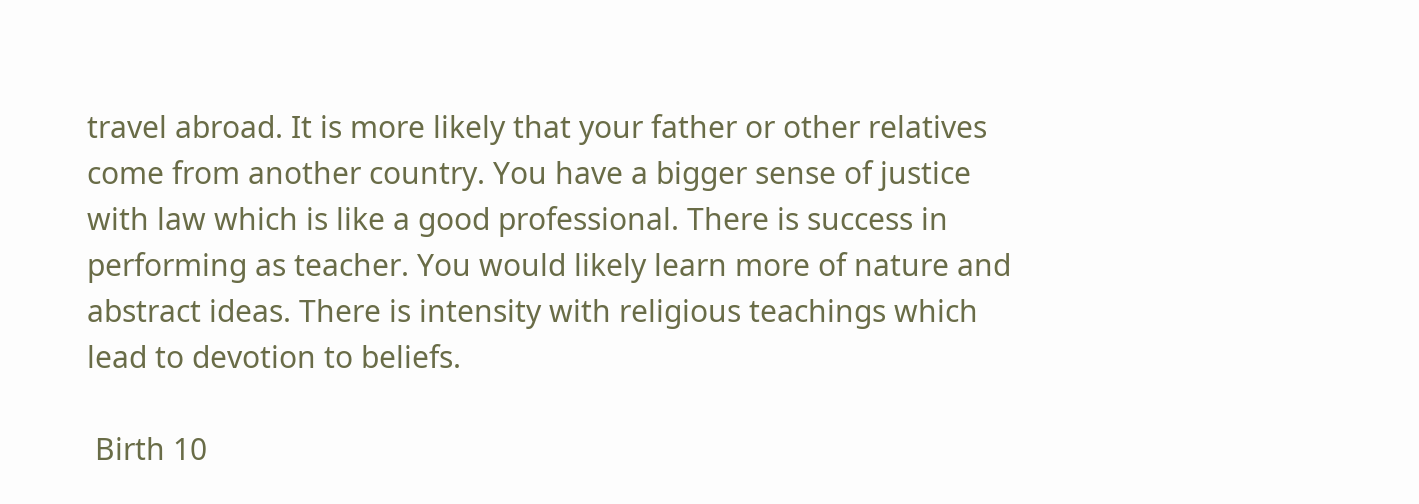travel abroad. It is more likely that your father or other relatives come from another country. You have a bigger sense of justice with law which is like a good professional. There is success in performing as teacher. You would likely learn more of nature and abstract ideas. There is intensity with religious teachings which lead to devotion to beliefs.

 Birth 10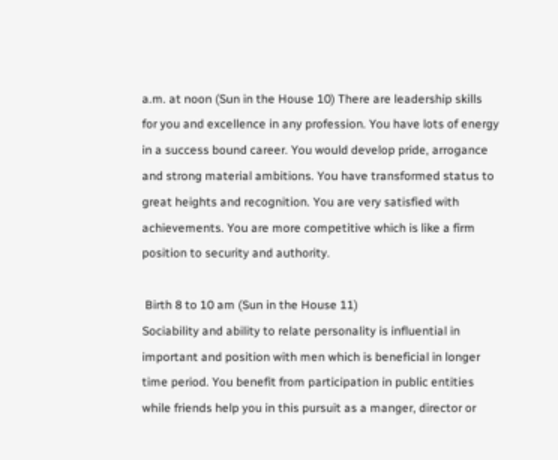a.m. at noon (Sun in the House 10) There are leadership skills for you and excellence in any profession. You have lots of energy in a success bound career. You would develop pride, arrogance and strong material ambitions. You have transformed status to great heights and recognition. You are very satisfied with achievements. You are more competitive which is like a firm position to security and authority.

 Birth 8 to 10 am (Sun in the House 11)
Sociability and ability to relate personality is influential in important and position with men which is beneficial in longer time period. You benefit from participation in public entities while friends help you in this pursuit as a manger, director or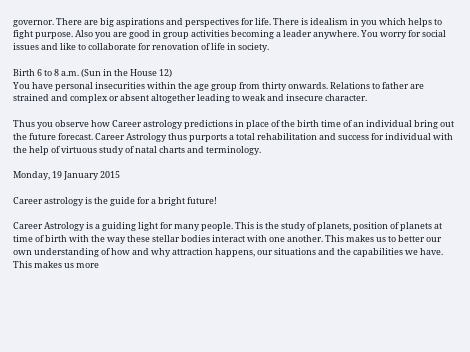governor. There are big aspirations and perspectives for life. There is idealism in you which helps to fight purpose. Also you are good in group activities becoming a leader anywhere. You worry for social issues and like to collaborate for renovation of life in society.

Birth 6 to 8 a.m. (Sun in the House 12)
You have personal insecurities within the age group from thirty onwards. Relations to father are strained and complex or absent altogether leading to weak and insecure character.

Thus you observe how Career astrology predictions in place of the birth time of an individual bring out the future forecast. Career Astrology thus purports a total rehabilitation and success for individual with the help of virtuous study of natal charts and terminology.

Monday, 19 January 2015

Career astrology is the guide for a bright future!

Career Astrology is a guiding light for many people. This is the study of planets, position of planets at time of birth with the way these stellar bodies interact with one another. This makes us to better our own understanding of how and why attraction happens, our situations and the capabilities we have. This makes us more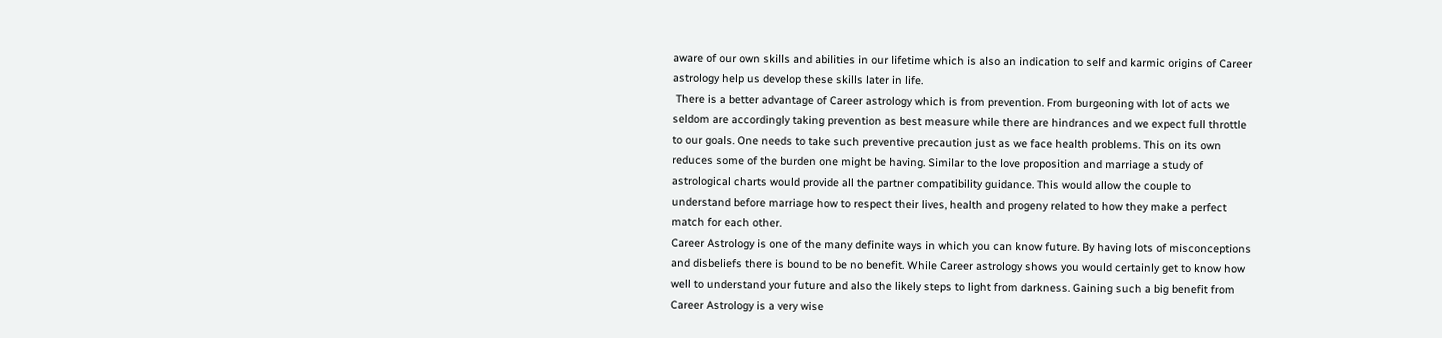aware of our own skills and abilities in our lifetime which is also an indication to self and karmic origins of Career astrology help us develop these skills later in life.
 There is a better advantage of Career astrology which is from prevention. From burgeoning with lot of acts we seldom are accordingly taking prevention as best measure while there are hindrances and we expect full throttle to our goals. One needs to take such preventive precaution just as we face health problems. This on its own reduces some of the burden one might be having. Similar to the love proposition and marriage a study of astrological charts would provide all the partner compatibility guidance. This would allow the couple to understand before marriage how to respect their lives, health and progeny related to how they make a perfect match for each other.
Career Astrology is one of the many definite ways in which you can know future. By having lots of misconceptions and disbeliefs there is bound to be no benefit. While Career astrology shows you would certainly get to know how well to understand your future and also the likely steps to light from darkness. Gaining such a big benefit from Career Astrology is a very wise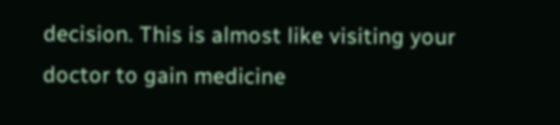decision. This is almost like visiting your doctor to gain medicine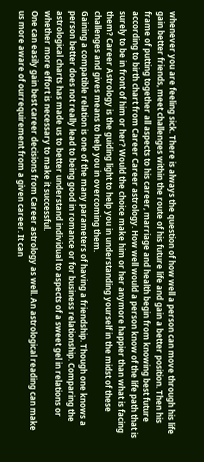whenever you are feeling sick. There is always the question of how well a person can move through his life gain better friends, meet challenges within the route of his future life and gain a better position. Then his frame of putting together all aspects to his career, marriage and health begin from knowing best future according to birth chart from Career Career astrology. How well would a person know of the life path that is surely to be in front of him or her? Would the choice make him or her anymore happier than what is facing them? Career Astrology is the guiding light to help you in understanding yourself in the midst of these challenges and gives means to help you in overcoming them.
Gaining a compatible relation is one of the many parameters of having a friendship. Though one knows a person better does not really lead to being good in romance or for business relationship. Comparing the astrological charts has made us to better understand individual to aspects of a sweet gel in relations or whether more effort is necessary to make it successful.
One can easily gain best career decisions from Career astrology as well. An astrological reading can make us more aware of ourrequirement from a given career. It can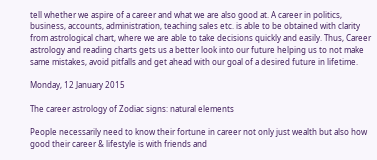tell whether we aspire of a career and what we are also good at. A career in politics, business, accounts, administration, teaching sales etc. is able to be obtained with clarity from astrological chart, where we are able to take decisions quickly and easily. Thus, Career astrology and reading charts gets us a better look into our future helping us to not make same mistakes, avoid pitfalls and get ahead with our goal of a desired future in lifetime.

Monday, 12 January 2015

The career astrology of Zodiac signs: natural elements

People necessarily need to know their fortune in career not only just wealth but also how good their career & lifestyle is with friends and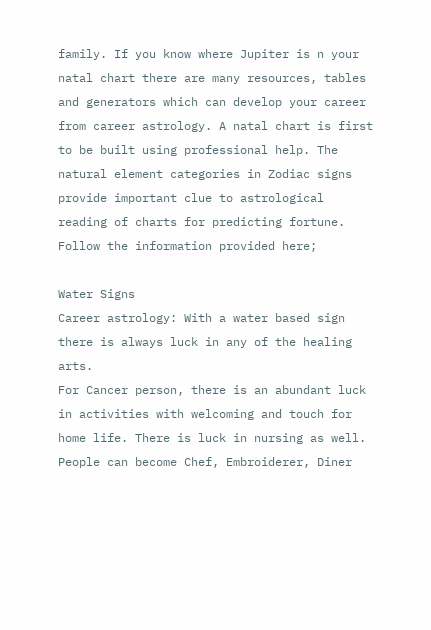family. If you know where Jupiter is n your natal chart there are many resources, tables and generators which can develop your career from career astrology. A natal chart is first to be built using professional help. The natural element categories in Zodiac signs provide important clue to astrological reading of charts for predicting fortune. Follow the information provided here;

Water Signs
Career astrology: With a water based sign there is always luck in any of the healing arts.
For Cancer person, there is an abundant luck in activities with welcoming and touch for home life. There is luck in nursing as well. People can become Chef, Embroiderer, Diner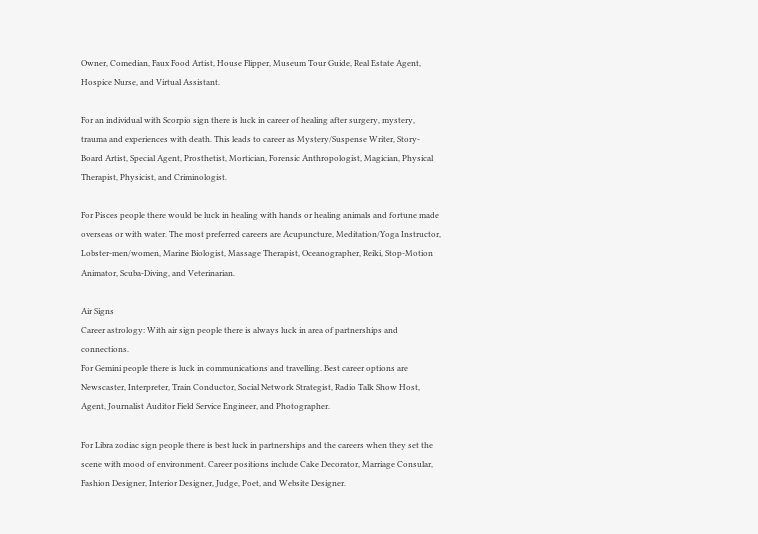Owner, Comedian, Faux Food Artist, House Flipper, Museum Tour Guide, Real Estate Agent, Hospice Nurse, and Virtual Assistant.

For an individual with Scorpio sign there is luck in career of healing after surgery, mystery, trauma and experiences with death. This leads to career as Mystery/Suspense Writer, Story-Board Artist, Special Agent, Prosthetist, Mortician, Forensic Anthropologist, Magician, Physical Therapist, Physicist, and Criminologist.

For Pisces people there would be luck in healing with hands or healing animals and fortune made overseas or with water. The most preferred careers are Acupuncture, Meditation/Yoga Instructor, Lobster-men/women, Marine Biologist, Massage Therapist, Oceanographer, Reiki, Stop-Motion Animator, Scuba-Diving, and Veterinarian.

Air Signs
Career astrology: With air sign people there is always luck in area of partnerships and connections.
For Gemini people there is luck in communications and travelling. Best career options are Newscaster, Interpreter, Train Conductor, Social Network Strategist, Radio Talk Show Host, Agent, Journalist Auditor Field Service Engineer, and Photographer.

For Libra zodiac sign people there is best luck in partnerships and the careers when they set the scene with mood of environment. Career positions include Cake Decorator, Marriage Consular, Fashion Designer, Interior Designer, Judge, Poet, and Website Designer.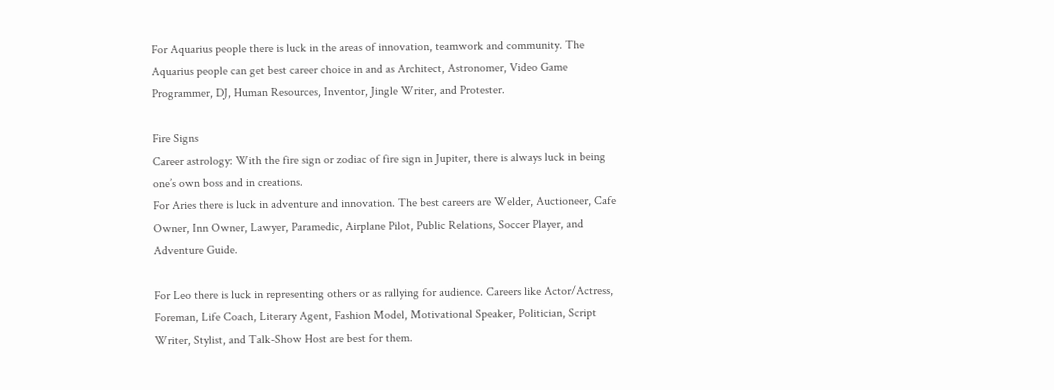For Aquarius people there is luck in the areas of innovation, teamwork and community. The Aquarius people can get best career choice in and as Architect, Astronomer, Video Game Programmer, DJ, Human Resources, Inventor, Jingle Writer, and Protester.

Fire Signs
Career astrology: With the fire sign or zodiac of fire sign in Jupiter, there is always luck in being one’s own boss and in creations.
For Aries there is luck in adventure and innovation. The best careers are Welder, Auctioneer, Cafe Owner, Inn Owner, Lawyer, Paramedic, Airplane Pilot, Public Relations, Soccer Player, and Adventure Guide.

For Leo there is luck in representing others or as rallying for audience. Careers like Actor/Actress, Foreman, Life Coach, Literary Agent, Fashion Model, Motivational Speaker, Politician, Script Writer, Stylist, and Talk-Show Host are best for them.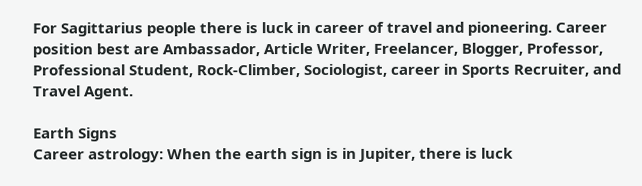For Sagittarius people there is luck in career of travel and pioneering. Career position best are Ambassador, Article Writer, Freelancer, Blogger, Professor, Professional Student, Rock-Climber, Sociologist, career in Sports Recruiter, and Travel Agent.

Earth Signs
Career astrology: When the earth sign is in Jupiter, there is luck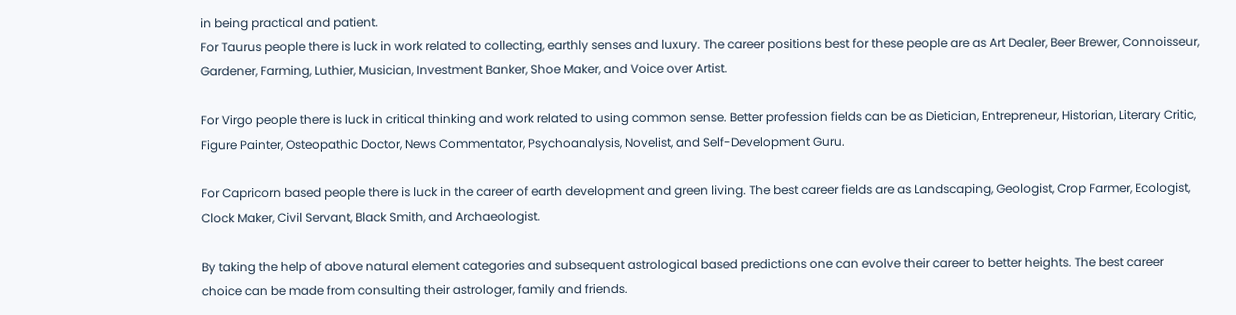in being practical and patient.
For Taurus people there is luck in work related to collecting, earthly senses and luxury. The career positions best for these people are as Art Dealer, Beer Brewer, Connoisseur, Gardener, Farming, Luthier, Musician, Investment Banker, Shoe Maker, and Voice over Artist.

For Virgo people there is luck in critical thinking and work related to using common sense. Better profession fields can be as Dietician, Entrepreneur, Historian, Literary Critic, Figure Painter, Osteopathic Doctor, News Commentator, Psychoanalysis, Novelist, and Self-Development Guru.

For Capricorn based people there is luck in the career of earth development and green living. The best career fields are as Landscaping, Geologist, Crop Farmer, Ecologist, Clock Maker, Civil Servant, Black Smith, and Archaeologist.

By taking the help of above natural element categories and subsequent astrological based predictions one can evolve their career to better heights. The best career choice can be made from consulting their astrologer, family and friends.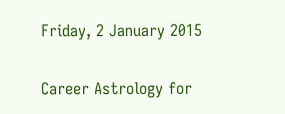Friday, 2 January 2015

Career Astrology for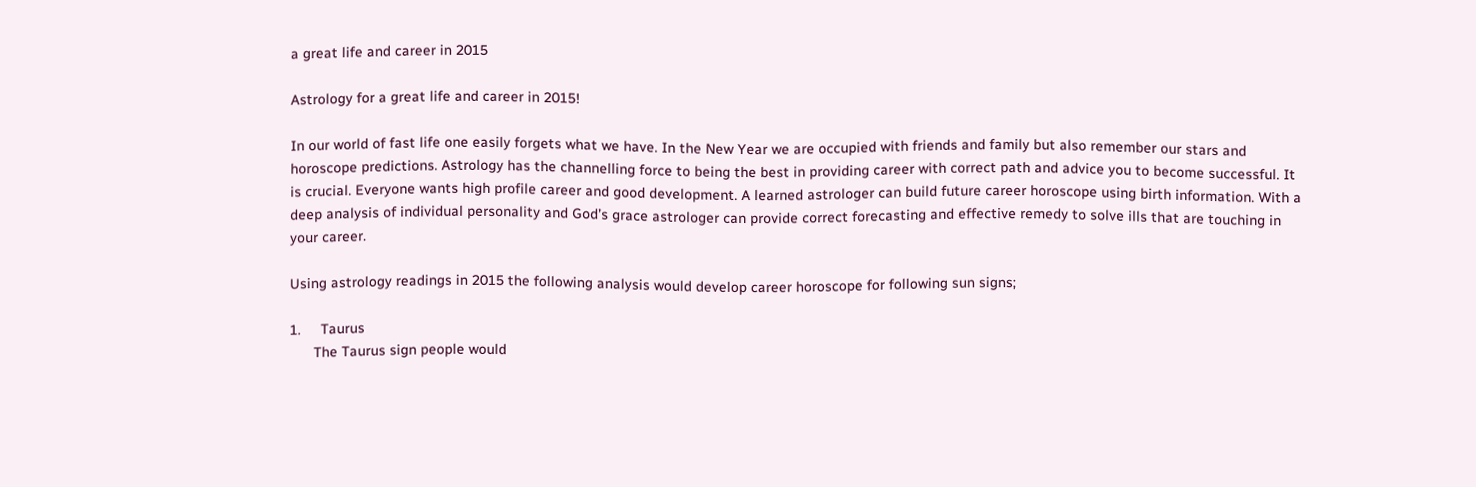a great life and career in 2015

Astrology for a great life and career in 2015!

In our world of fast life one easily forgets what we have. In the New Year we are occupied with friends and family but also remember our stars and horoscope predictions. Astrology has the channelling force to being the best in providing career with correct path and advice you to become successful. It is crucial. Everyone wants high profile career and good development. A learned astrologer can build future career horoscope using birth information. With a deep analysis of individual personality and God’s grace astrologer can provide correct forecasting and effective remedy to solve ills that are touching in your career.

Using astrology readings in 2015 the following analysis would develop career horoscope for following sun signs;

1.     Taurus
      The Taurus sign people would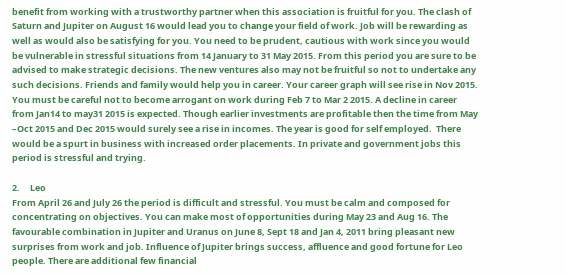benefit from working with a trustworthy partner when this association is fruitful for you. The clash of Saturn and Jupiter on August 16 would lead you to change your field of work. Job will be rewarding as well as would also be satisfying for you. You need to be prudent, cautious with work since you would be vulnerable in stressful situations from 14 January to 31 May 2015. From this period you are sure to be advised to make strategic decisions. The new ventures also may not be fruitful so not to undertake any such decisions. Friends and family would help you in career. Your career graph will see rise in Nov 2015. You must be careful not to become arrogant on work during Feb 7 to Mar 2 2015. A decline in career from Jan14 to may31 2015 is expected. Though earlier investments are profitable then the time from May –Oct 2015 and Dec 2015 would surely see a rise in incomes. The year is good for self employed.  There would be a spurt in business with increased order placements. In private and government jobs this period is stressful and trying.

2.     Leo
From April 26 and July 26 the period is difficult and stressful. You must be calm and composed for concentrating on objectives. You can make most of opportunities during May 23 and Aug 16. The favourable combination in Jupiter and Uranus on June 8, Sept 18 and Jan 4, 2011 bring pleasant new surprises from work and job. Influence of Jupiter brings success, affluence and good fortune for Leo people. There are additional few financial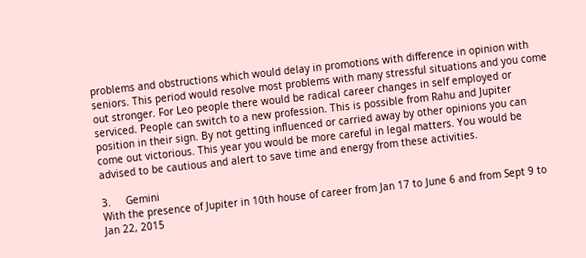problems and obstructions which would delay in promotions with difference in opinion with seniors. This period would resolve most problems with many stressful situations and you come out stronger. For Leo people there would be radical career changes in self employed or serviced. People can switch to a new profession. This is possible from Rahu and Jupiter position in their sign. By not getting influenced or carried away by other opinions you can come out victorious. This year you would be more careful in legal matters. You would be advised to be cautious and alert to save time and energy from these activities.

3.     Gemini
With the presence of Jupiter in 10th house of career from Jan 17 to June 6 and from Sept 9 to Jan 22, 2015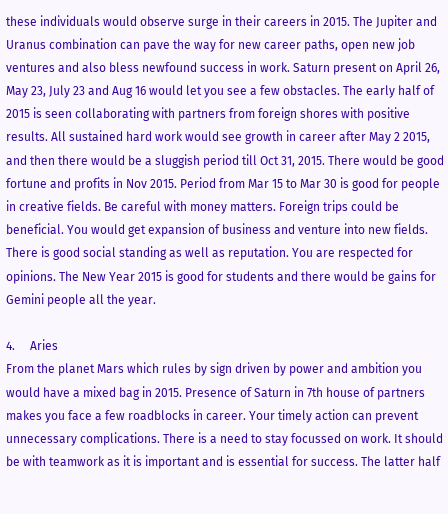these individuals would observe surge in their careers in 2015. The Jupiter and Uranus combination can pave the way for new career paths, open new job ventures and also bless newfound success in work. Saturn present on April 26, May 23, July 23 and Aug 16 would let you see a few obstacles. The early half of 2015 is seen collaborating with partners from foreign shores with positive results. All sustained hard work would see growth in career after May 2 2015, and then there would be a sluggish period till Oct 31, 2015. There would be good fortune and profits in Nov 2015. Period from Mar 15 to Mar 30 is good for people in creative fields. Be careful with money matters. Foreign trips could be beneficial. You would get expansion of business and venture into new fields. There is good social standing as well as reputation. You are respected for opinions. The New Year 2015 is good for students and there would be gains for Gemini people all the year.

4.     Aries
From the planet Mars which rules by sign driven by power and ambition you would have a mixed bag in 2015. Presence of Saturn in 7th house of partners makes you face a few roadblocks in career. Your timely action can prevent unnecessary complications. There is a need to stay focussed on work. It should be with teamwork as it is important and is essential for success. The latter half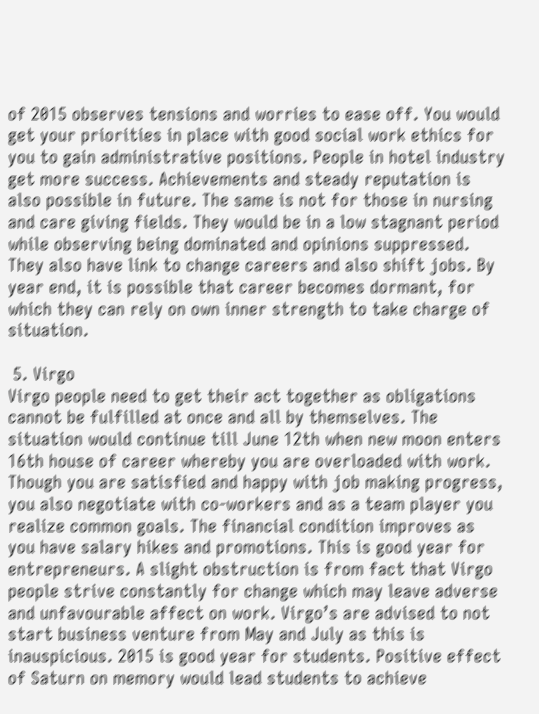of 2015 observes tensions and worries to ease off. You would get your priorities in place with good social work ethics for you to gain administrative positions. People in hotel industry get more success. Achievements and steady reputation is also possible in future. The same is not for those in nursing and care giving fields. They would be in a low stagnant period while observing being dominated and opinions suppressed. They also have link to change careers and also shift jobs. By year end, it is possible that career becomes dormant, for which they can rely on own inner strength to take charge of situation.

 5. Virgo
Virgo people need to get their act together as obligations cannot be fulfilled at once and all by themselves. The situation would continue till June 12th when new moon enters 16th house of career whereby you are overloaded with work. Though you are satisfied and happy with job making progress, you also negotiate with co-workers and as a team player you realize common goals. The financial condition improves as you have salary hikes and promotions. This is good year for entrepreneurs. A slight obstruction is from fact that Virgo people strive constantly for change which may leave adverse and unfavourable affect on work. Virgo’s are advised to not start business venture from May and July as this is inauspicious. 2015 is good year for students. Positive effect of Saturn on memory would lead students to achieve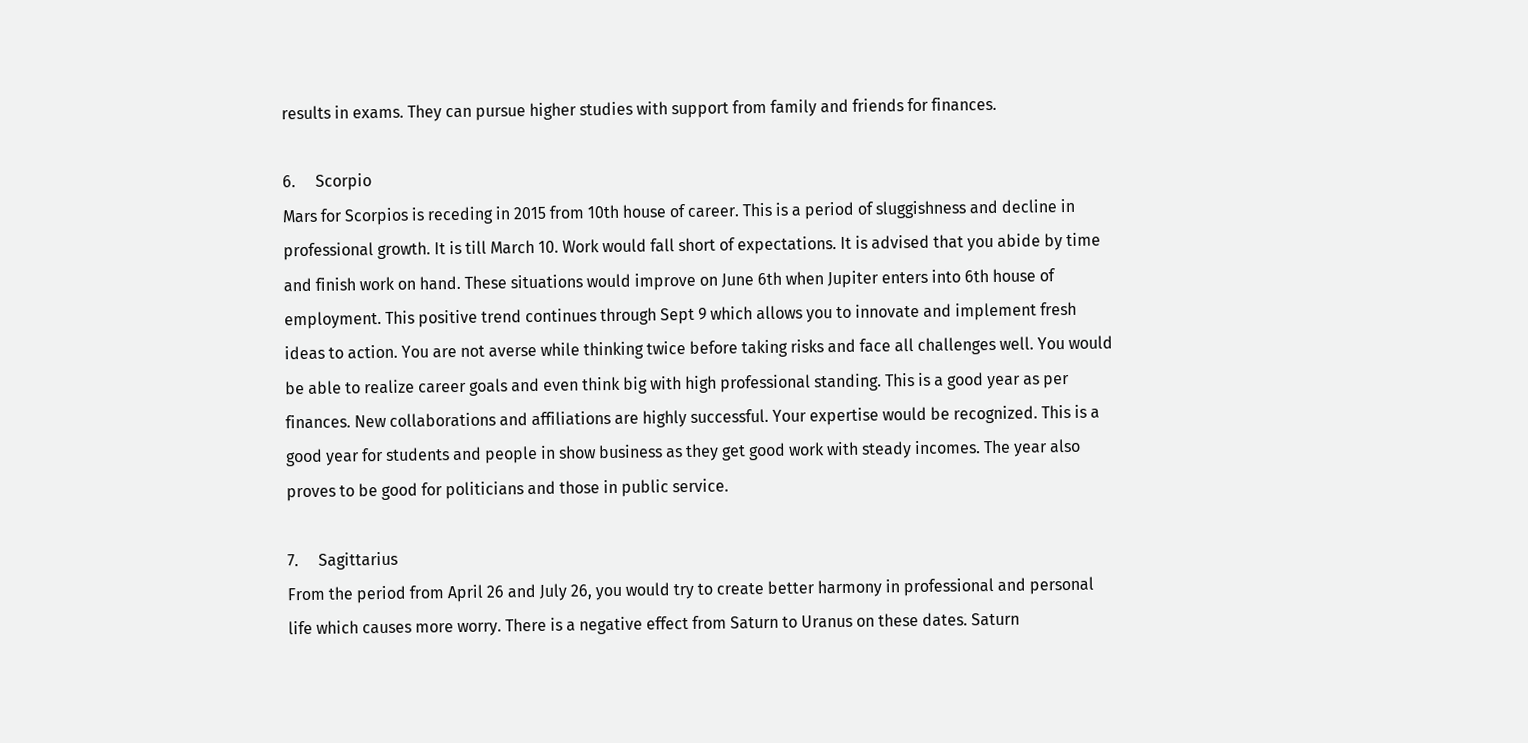results in exams. They can pursue higher studies with support from family and friends for finances.

6.     Scorpio
Mars for Scorpios is receding in 2015 from 10th house of career. This is a period of sluggishness and decline in professional growth. It is till March 10. Work would fall short of expectations. It is advised that you abide by time and finish work on hand. These situations would improve on June 6th when Jupiter enters into 6th house of employment. This positive trend continues through Sept 9 which allows you to innovate and implement fresh ideas to action. You are not averse while thinking twice before taking risks and face all challenges well. You would be able to realize career goals and even think big with high professional standing. This is a good year as per finances. New collaborations and affiliations are highly successful. Your expertise would be recognized. This is a good year for students and people in show business as they get good work with steady incomes. The year also proves to be good for politicians and those in public service.

7.     Sagittarius
From the period from April 26 and July 26, you would try to create better harmony in professional and personal life which causes more worry. There is a negative effect from Saturn to Uranus on these dates. Saturn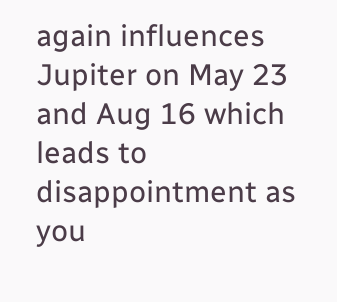again influences Jupiter on May 23 and Aug 16 which leads to disappointment as you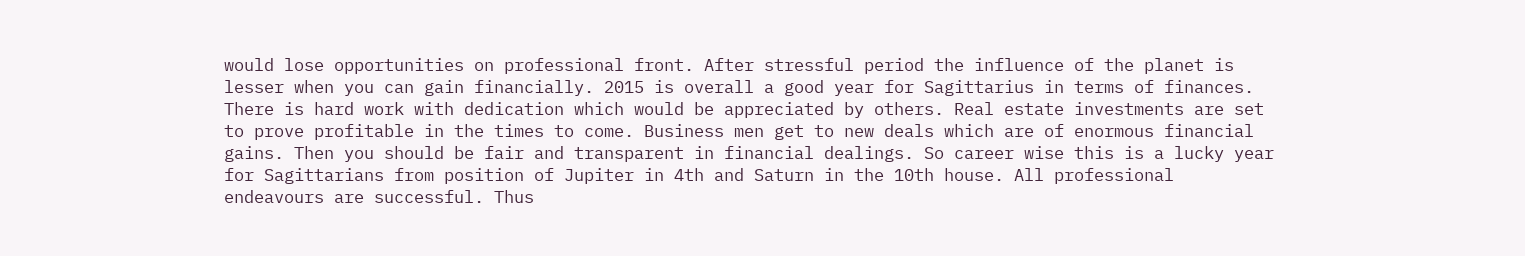would lose opportunities on professional front. After stressful period the influence of the planet is lesser when you can gain financially. 2015 is overall a good year for Sagittarius in terms of finances. There is hard work with dedication which would be appreciated by others. Real estate investments are set to prove profitable in the times to come. Business men get to new deals which are of enormous financial gains. Then you should be fair and transparent in financial dealings. So career wise this is a lucky year for Sagittarians from position of Jupiter in 4th and Saturn in the 10th house. All professional endeavours are successful. Thus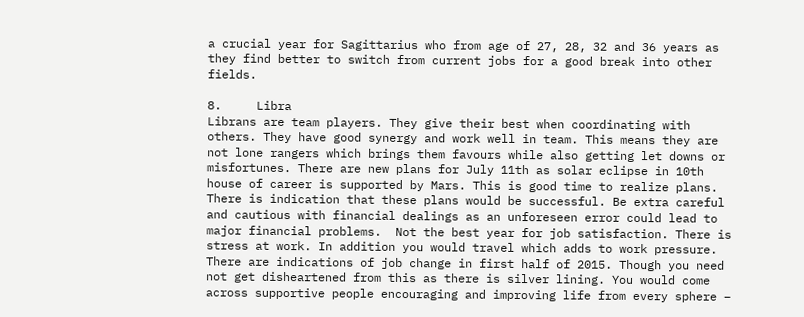a crucial year for Sagittarius who from age of 27, 28, 32 and 36 years as they find better to switch from current jobs for a good break into other fields.

8.     Libra
Librans are team players. They give their best when coordinating with others. They have good synergy and work well in team. This means they are not lone rangers which brings them favours while also getting let downs or misfortunes. There are new plans for July 11th as solar eclipse in 10th house of career is supported by Mars. This is good time to realize plans. There is indication that these plans would be successful. Be extra careful and cautious with financial dealings as an unforeseen error could lead to major financial problems.  Not the best year for job satisfaction. There is stress at work. In addition you would travel which adds to work pressure. There are indications of job change in first half of 2015. Though you need not get disheartened from this as there is silver lining. You would come across supportive people encouraging and improving life from every sphere –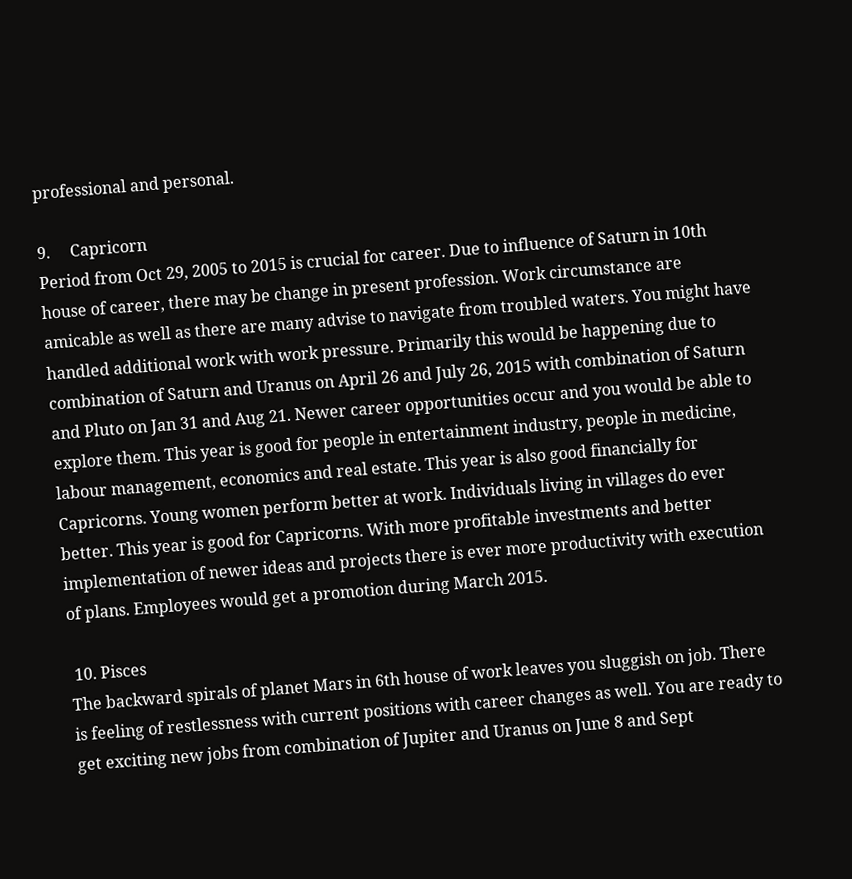professional and personal.

9.     Capricorn
Period from Oct 29, 2005 to 2015 is crucial for career. Due to influence of Saturn in 10th house of career, there may be change in present profession. Work circumstance are amicable as well as there are many advise to navigate from troubled waters. You might have handled additional work with work pressure. Primarily this would be happening due to combination of Saturn and Uranus on April 26 and July 26, 2015 with combination of Saturn and Pluto on Jan 31 and Aug 21. Newer career opportunities occur and you would be able to explore them. This year is good for people in entertainment industry, people in medicine, labour management, economics and real estate. This year is also good financially for Capricorns. Young women perform better at work. Individuals living in villages do ever better. This year is good for Capricorns. With more profitable investments and better implementation of newer ideas and projects there is ever more productivity with execution of plans. Employees would get a promotion during March 2015.

 10. Pisces
The backward spirals of planet Mars in 6th house of work leaves you sluggish on job. There is feeling of restlessness with current positions with career changes as well. You are ready to get exciting new jobs from combination of Jupiter and Uranus on June 8 and Sept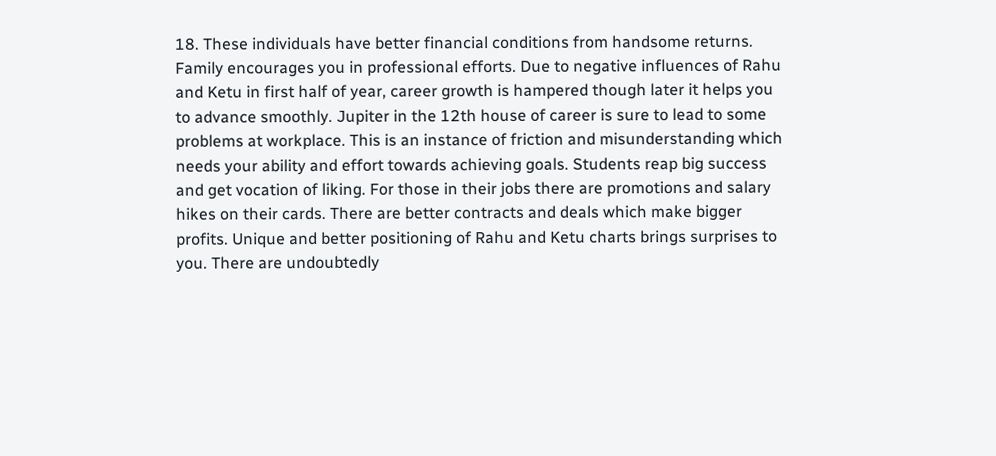18. These individuals have better financial conditions from handsome returns. Family encourages you in professional efforts. Due to negative influences of Rahu and Ketu in first half of year, career growth is hampered though later it helps you to advance smoothly. Jupiter in the 12th house of career is sure to lead to some problems at workplace. This is an instance of friction and misunderstanding which needs your ability and effort towards achieving goals. Students reap big success and get vocation of liking. For those in their jobs there are promotions and salary hikes on their cards. There are better contracts and deals which make bigger profits. Unique and better positioning of Rahu and Ketu charts brings surprises to you. There are undoubtedly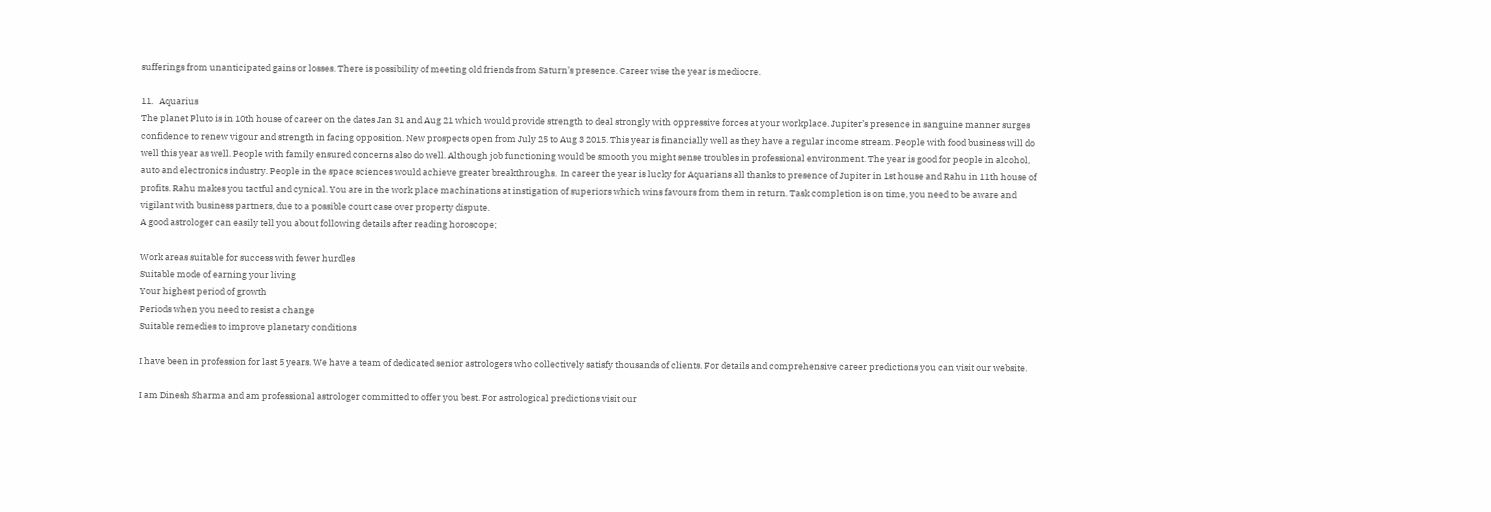sufferings from unanticipated gains or losses. There is possibility of meeting old friends from Saturn’s presence. Career wise the year is mediocre.

11.   Aquarius
The planet Pluto is in 10th house of career on the dates Jan 31 and Aug 21 which would provide strength to deal strongly with oppressive forces at your workplace. Jupiter’s presence in sanguine manner surges confidence to renew vigour and strength in facing opposition. New prospects open from July 25 to Aug 3 2015. This year is financially well as they have a regular income stream. People with food business will do well this year as well. People with family ensured concerns also do well. Although job functioning would be smooth you might sense troubles in professional environment. The year is good for people in alcohol, auto and electronics industry. People in the space sciences would achieve greater breakthroughs.  In career the year is lucky for Aquarians all thanks to presence of Jupiter in 1st house and Rahu in 11th house of profits. Rahu makes you tactful and cynical. You are in the work place machinations at instigation of superiors which wins favours from them in return. Task completion is on time, you need to be aware and vigilant with business partners, due to a possible court case over property dispute.
A good astrologer can easily tell you about following details after reading horoscope;

Work areas suitable for success with fewer hurdles
Suitable mode of earning your living
Your highest period of growth
Periods when you need to resist a change
Suitable remedies to improve planetary conditions

I have been in profession for last 5 years. We have a team of dedicated senior astrologers who collectively satisfy thousands of clients. For details and comprehensive career predictions you can visit our website.

I am Dinesh Sharma and am professional astrologer committed to offer you best. For astrological predictions visit our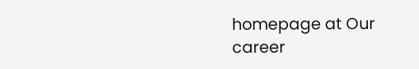homepage at Our career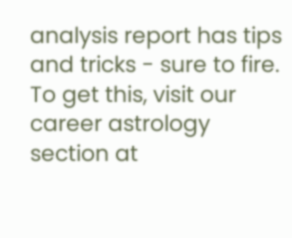analysis report has tips and tricks - sure to fire. To get this, visit our career astrology section at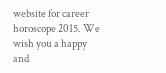website for career horoscope 2015. We wish you a happy and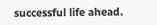successful life ahead.